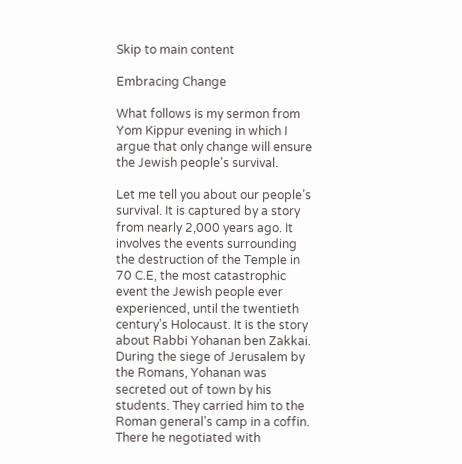Skip to main content

Embracing Change

What follows is my sermon from Yom Kippur evening in which I argue that only change will ensure the Jewish people's survival.

Let me tell you about our people’s survival. It is captured by a story from nearly 2,000 years ago. It involves the events surrounding the destruction of the Temple in 70 C.E, the most catastrophic event the Jewish people ever experienced, until the twentieth century’s Holocaust. It is the story about Rabbi Yohanan ben Zakkai. During the siege of Jerusalem by the Romans, Yohanan was secreted out of town by his students. They carried him to the Roman general’s camp in a coffin. There he negotiated with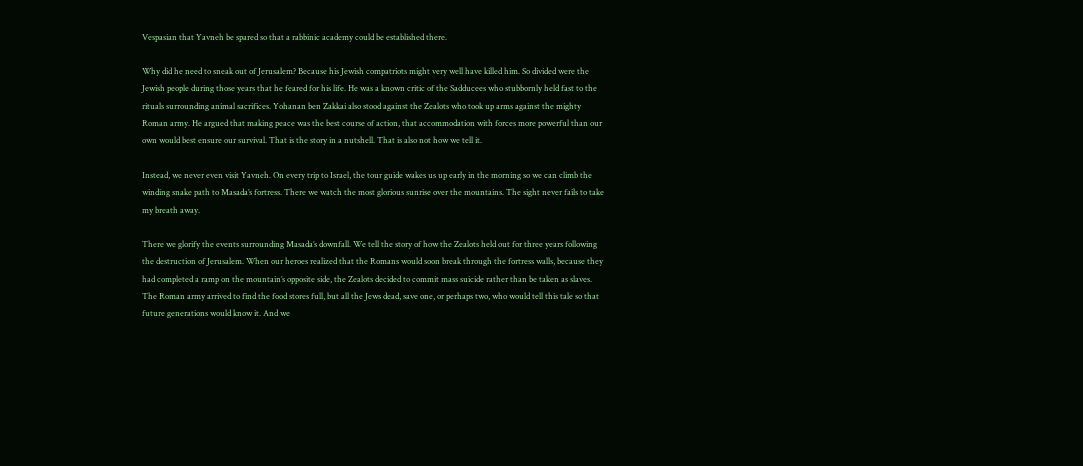Vespasian that Yavneh be spared so that a rabbinic academy could be established there.

Why did he need to sneak out of Jerusalem? Because his Jewish compatriots might very well have killed him. So divided were the Jewish people during those years that he feared for his life. He was a known critic of the Sadducees who stubbornly held fast to the rituals surrounding animal sacrifices. Yohanan ben Zakkai also stood against the Zealots who took up arms against the mighty Roman army. He argued that making peace was the best course of action, that accommodation with forces more powerful than our own would best ensure our survival. That is the story in a nutshell. That is also not how we tell it.

Instead, we never even visit Yavneh. On every trip to Israel, the tour guide wakes us up early in the morning so we can climb the winding snake path to Masada’s fortress. There we watch the most glorious sunrise over the mountains. The sight never fails to take my breath away.

There we glorify the events surrounding Masada’s downfall. We tell the story of how the Zealots held out for three years following the destruction of Jerusalem. When our heroes realized that the Romans would soon break through the fortress walls, because they had completed a ramp on the mountain’s opposite side, the Zealots decided to commit mass suicide rather than be taken as slaves. The Roman army arrived to find the food stores full, but all the Jews dead, save one, or perhaps two, who would tell this tale so that future generations would know it. And we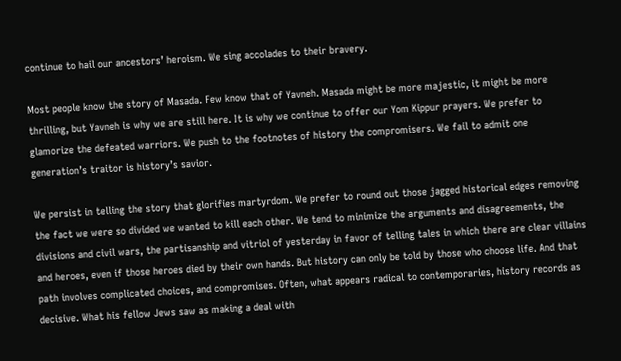continue to hail our ancestors’ heroism. We sing accolades to their bravery.

Most people know the story of Masada. Few know that of Yavneh. Masada might be more majestic, it might be more thrilling, but Yavneh is why we are still here. It is why we continue to offer our Yom Kippur prayers. We prefer to glamorize the defeated warriors. We push to the footnotes of history the compromisers. We fail to admit one generation’s traitor is history’s savior.

We persist in telling the story that glorifies martyrdom. We prefer to round out those jagged historical edges removing the fact we were so divided we wanted to kill each other. We tend to minimize the arguments and disagreements, the divisions and civil wars, the partisanship and vitriol of yesterday in favor of telling tales in which there are clear villains and heroes, even if those heroes died by their own hands. But history can only be told by those who choose life. And that path involves complicated choices, and compromises. Often, what appears radical to contemporaries, history records as decisive. What his fellow Jews saw as making a deal with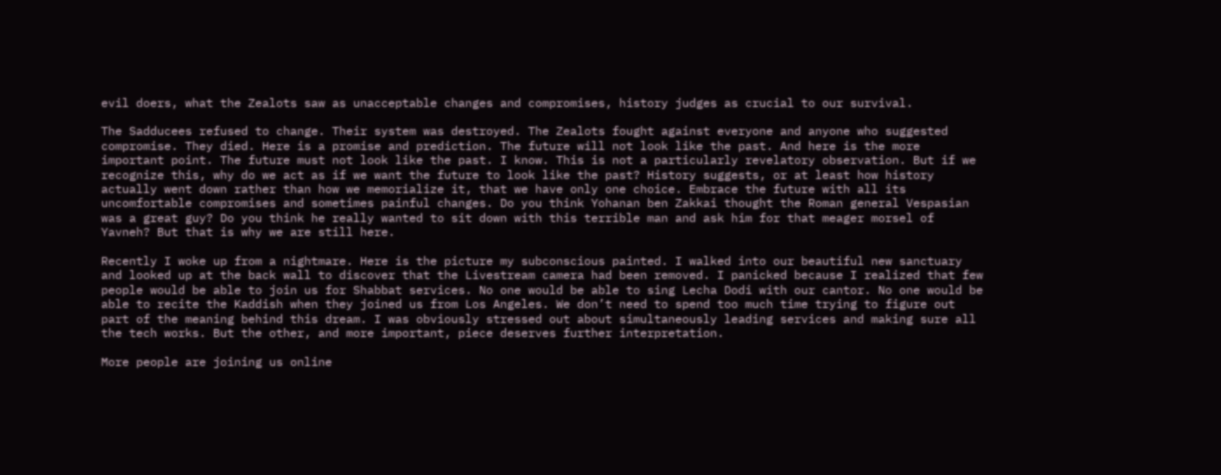evil doers, what the Zealots saw as unacceptable changes and compromises, history judges as crucial to our survival.

The Sadducees refused to change. Their system was destroyed. The Zealots fought against everyone and anyone who suggested compromise. They died. Here is a promise and prediction. The future will not look like the past. And here is the more important point. The future must not look like the past. I know. This is not a particularly revelatory observation. But if we recognize this, why do we act as if we want the future to look like the past? History suggests, or at least how history actually went down rather than how we memorialize it, that we have only one choice. Embrace the future with all its uncomfortable compromises and sometimes painful changes. Do you think Yohanan ben Zakkai thought the Roman general Vespasian was a great guy? Do you think he really wanted to sit down with this terrible man and ask him for that meager morsel of Yavneh? But that is why we are still here.

Recently I woke up from a nightmare. Here is the picture my subconscious painted. I walked into our beautiful new sanctuary and looked up at the back wall to discover that the Livestream camera had been removed. I panicked because I realized that few people would be able to join us for Shabbat services. No one would be able to sing Lecha Dodi with our cantor. No one would be able to recite the Kaddish when they joined us from Los Angeles. We don’t need to spend too much time trying to figure out part of the meaning behind this dream. I was obviously stressed out about simultaneously leading services and making sure all the tech works. But the other, and more important, piece deserves further interpretation.

More people are joining us online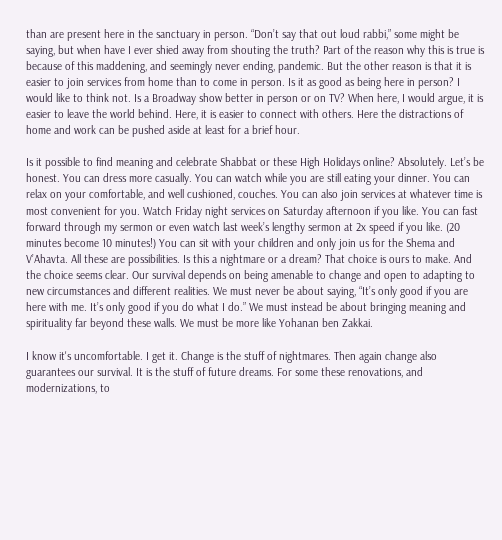than are present here in the sanctuary in person. “Don’t say that out loud rabbi,” some might be saying, but when have I ever shied away from shouting the truth? Part of the reason why this is true is because of this maddening, and seemingly never ending, pandemic. But the other reason is that it is easier to join services from home than to come in person. Is it as good as being here in person? I would like to think not. Is a Broadway show better in person or on TV? When here, I would argue, it is easier to leave the world behind. Here, it is easier to connect with others. Here the distractions of home and work can be pushed aside at least for a brief hour.

Is it possible to find meaning and celebrate Shabbat or these High Holidays online? Absolutely. Let’s be honest. You can dress more casually. You can watch while you are still eating your dinner. You can relax on your comfortable, and well cushioned, couches. You can also join services at whatever time is most convenient for you. Watch Friday night services on Saturday afternoon if you like. You can fast forward through my sermon or even watch last week’s lengthy sermon at 2x speed if you like. (20 minutes become 10 minutes!) You can sit with your children and only join us for the Shema and V’Ahavta. All these are possibilities. Is this a nightmare or a dream? That choice is ours to make. And the choice seems clear. Our survival depends on being amenable to change and open to adapting to new circumstances and different realities. We must never be about saying, “It’s only good if you are here with me. It’s only good if you do what I do.” We must instead be about bringing meaning and spirituality far beyond these walls. We must be more like Yohanan ben Zakkai.

I know it's uncomfortable. I get it. Change is the stuff of nightmares. Then again change also guarantees our survival. It is the stuff of future dreams. For some these renovations, and modernizations, to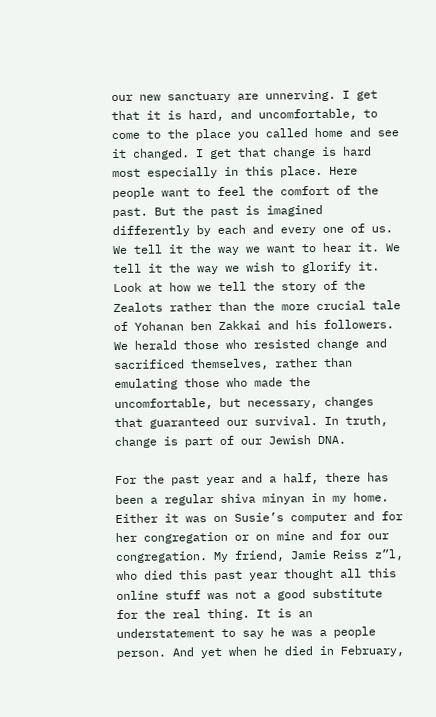our new sanctuary are unnerving. I get that it is hard, and uncomfortable, to come to the place you called home and see it changed. I get that change is hard most especially in this place. Here people want to feel the comfort of the past. But the past is imagined differently by each and every one of us. We tell it the way we want to hear it. We tell it the way we wish to glorify it. Look at how we tell the story of the Zealots rather than the more crucial tale of Yohanan ben Zakkai and his followers. We herald those who resisted change and sacrificed themselves, rather than emulating those who made the uncomfortable, but necessary, changes that guaranteed our survival. In truth, change is part of our Jewish DNA.

For the past year and a half, there has been a regular shiva minyan in my home. Either it was on Susie’s computer and for her congregation or on mine and for our congregation. My friend, Jamie Reiss z”l, who died this past year thought all this online stuff was not a good substitute for the real thing. It is an understatement to say he was a people person. And yet when he died in February,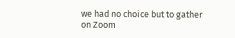we had no choice but to gather on Zoom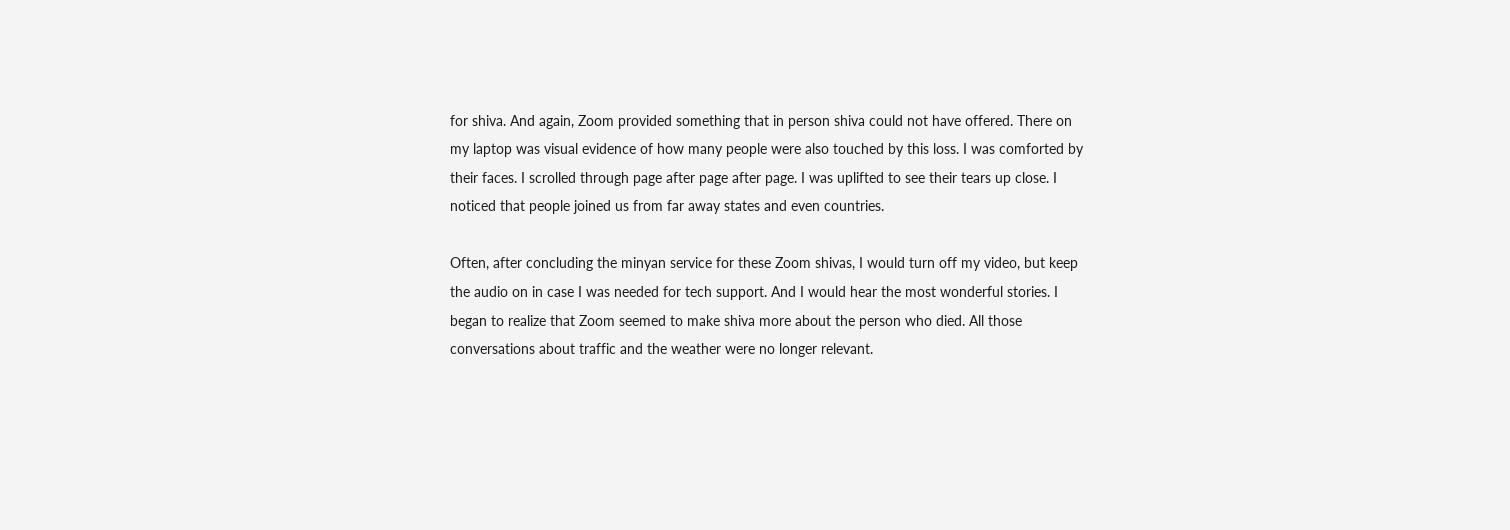for shiva. And again, Zoom provided something that in person shiva could not have offered. There on my laptop was visual evidence of how many people were also touched by this loss. I was comforted by their faces. I scrolled through page after page after page. I was uplifted to see their tears up close. I noticed that people joined us from far away states and even countries.

Often, after concluding the minyan service for these Zoom shivas, I would turn off my video, but keep the audio on in case I was needed for tech support. And I would hear the most wonderful stories. I began to realize that Zoom seemed to make shiva more about the person who died. All those conversations about traffic and the weather were no longer relevant.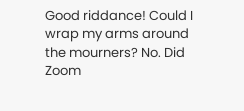Good riddance! Could I wrap my arms around the mourners? No. Did Zoom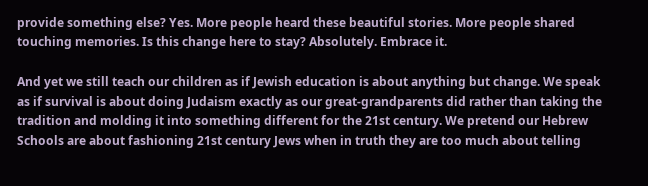provide something else? Yes. More people heard these beautiful stories. More people shared touching memories. Is this change here to stay? Absolutely. Embrace it.

And yet we still teach our children as if Jewish education is about anything but change. We speak as if survival is about doing Judaism exactly as our great-grandparents did rather than taking the tradition and molding it into something different for the 21st century. We pretend our Hebrew Schools are about fashioning 21st century Jews when in truth they are too much about telling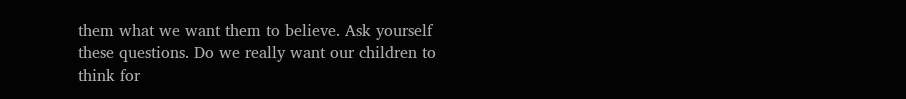them what we want them to believe. Ask yourself these questions. Do we really want our children to think for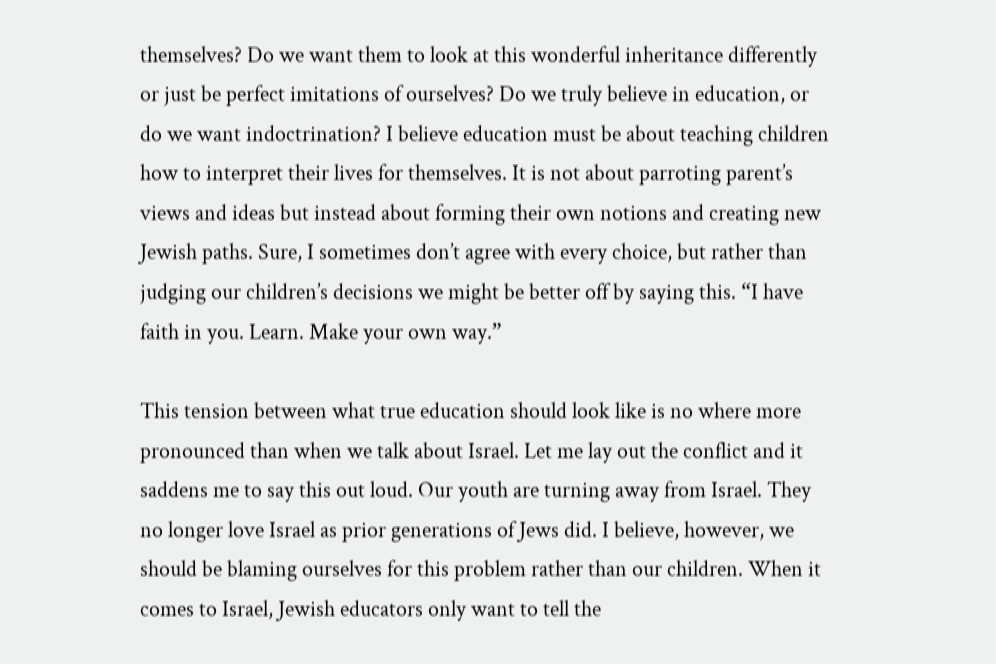themselves? Do we want them to look at this wonderful inheritance differently or just be perfect imitations of ourselves? Do we truly believe in education, or do we want indoctrination? I believe education must be about teaching children how to interpret their lives for themselves. It is not about parroting parent’s views and ideas but instead about forming their own notions and creating new Jewish paths. Sure, I sometimes don’t agree with every choice, but rather than judging our children’s decisions we might be better off by saying this. “I have faith in you. Learn. Make your own way.”

This tension between what true education should look like is no where more pronounced than when we talk about Israel. Let me lay out the conflict and it saddens me to say this out loud. Our youth are turning away from Israel. They no longer love Israel as prior generations of Jews did. I believe, however, we should be blaming ourselves for this problem rather than our children. When it comes to Israel, Jewish educators only want to tell the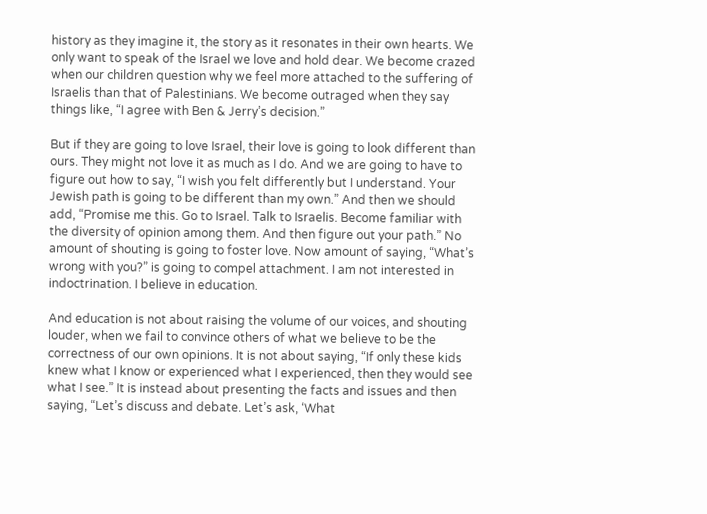history as they imagine it, the story as it resonates in their own hearts. We only want to speak of the Israel we love and hold dear. We become crazed when our children question why we feel more attached to the suffering of Israelis than that of Palestinians. We become outraged when they say things like, “I agree with Ben & Jerry’s decision.”

But if they are going to love Israel, their love is going to look different than ours. They might not love it as much as I do. And we are going to have to figure out how to say, “I wish you felt differently but I understand. Your Jewish path is going to be different than my own.” And then we should add, “Promise me this. Go to Israel. Talk to Israelis. Become familiar with the diversity of opinion among them. And then figure out your path.” No amount of shouting is going to foster love. Now amount of saying, “What’s wrong with you?” is going to compel attachment. I am not interested in indoctrination. I believe in education.

And education is not about raising the volume of our voices, and shouting louder, when we fail to convince others of what we believe to be the correctness of our own opinions. It is not about saying, “If only these kids knew what I know or experienced what I experienced, then they would see what I see.” It is instead about presenting the facts and issues and then saying, “Let’s discuss and debate. Let’s ask, ‘What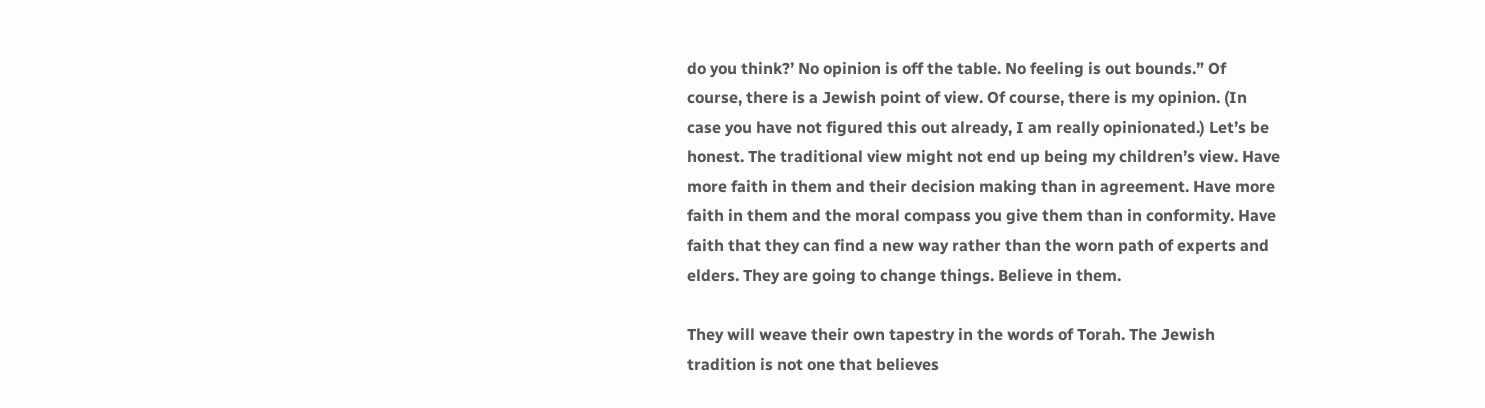do you think?’ No opinion is off the table. No feeling is out bounds.” Of course, there is a Jewish point of view. Of course, there is my opinion. (In case you have not figured this out already, I am really opinionated.) Let’s be honest. The traditional view might not end up being my children’s view. Have more faith in them and their decision making than in agreement. Have more faith in them and the moral compass you give them than in conformity. Have faith that they can find a new way rather than the worn path of experts and elders. They are going to change things. Believe in them.

They will weave their own tapestry in the words of Torah. The Jewish tradition is not one that believes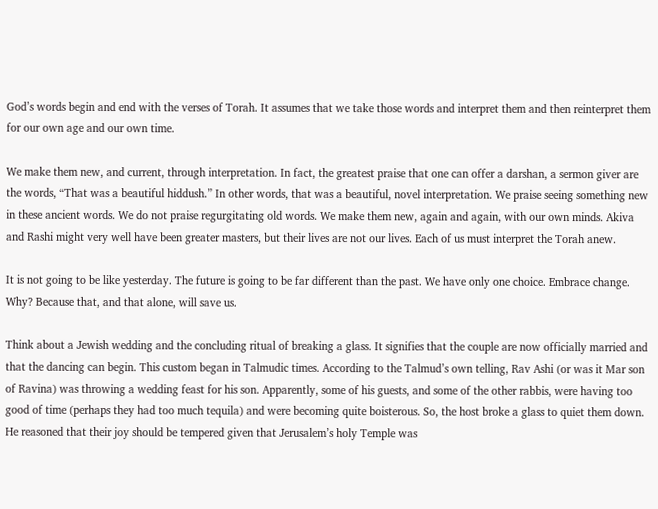God’s words begin and end with the verses of Torah. It assumes that we take those words and interpret them and then reinterpret them for our own age and our own time.

We make them new, and current, through interpretation. In fact, the greatest praise that one can offer a darshan, a sermon giver are the words, “That was a beautiful hiddush.” In other words, that was a beautiful, novel interpretation. We praise seeing something new in these ancient words. We do not praise regurgitating old words. We make them new, again and again, with our own minds. Akiva and Rashi might very well have been greater masters, but their lives are not our lives. Each of us must interpret the Torah anew.

It is not going to be like yesterday. The future is going to be far different than the past. We have only one choice. Embrace change. Why? Because that, and that alone, will save us.

Think about a Jewish wedding and the concluding ritual of breaking a glass. It signifies that the couple are now officially married and that the dancing can begin. This custom began in Talmudic times. According to the Talmud’s own telling, Rav Ashi (or was it Mar son of Ravina) was throwing a wedding feast for his son. Apparently, some of his guests, and some of the other rabbis, were having too good of time (perhaps they had too much tequila) and were becoming quite boisterous. So, the host broke a glass to quiet them down. He reasoned that their joy should be tempered given that Jerusalem’s holy Temple was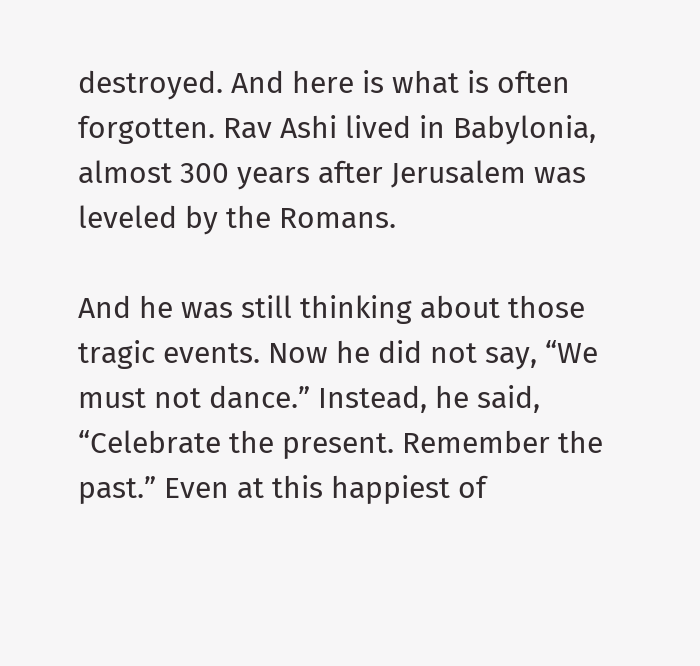destroyed. And here is what is often forgotten. Rav Ashi lived in Babylonia, almost 300 years after Jerusalem was leveled by the Romans.

And he was still thinking about those tragic events. Now he did not say, “We must not dance.” Instead, he said, “Celebrate the present. Remember the past.” Even at this happiest of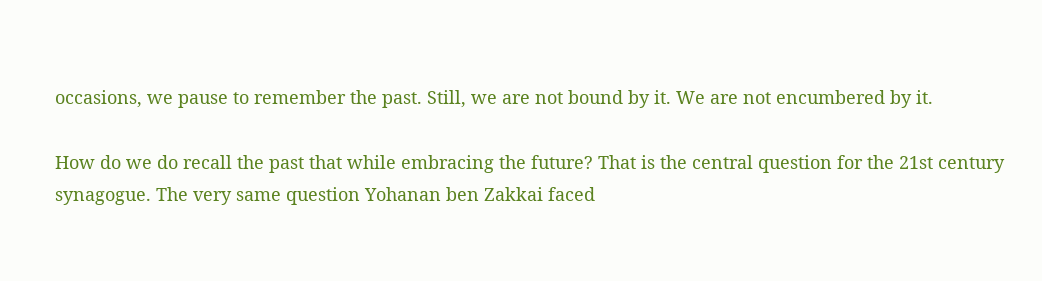occasions, we pause to remember the past. Still, we are not bound by it. We are not encumbered by it.

How do we do recall the past that while embracing the future? That is the central question for the 21st century synagogue. The very same question Yohanan ben Zakkai faced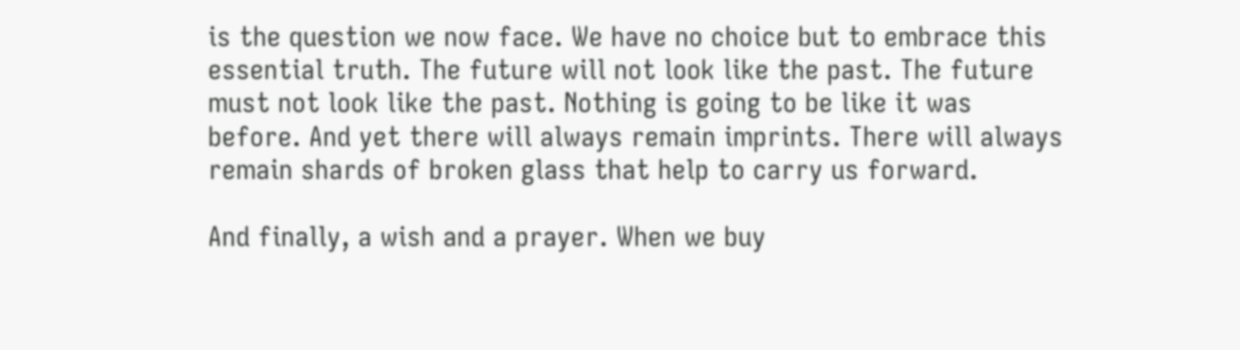is the question we now face. We have no choice but to embrace this essential truth. The future will not look like the past. The future must not look like the past. Nothing is going to be like it was before. And yet there will always remain imprints. There will always remain shards of broken glass that help to carry us forward.

And finally, a wish and a prayer. When we buy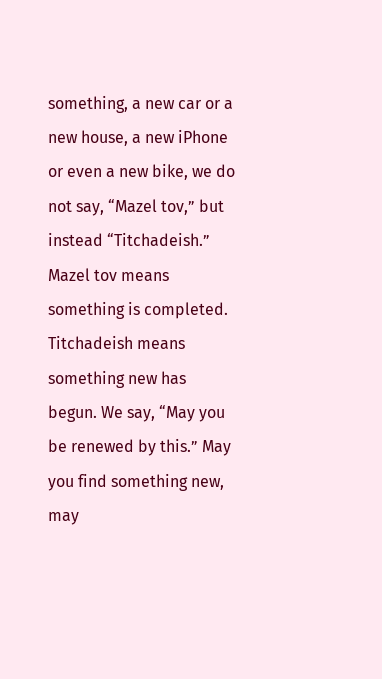something, a new car or a new house, a new iPhone or even a new bike, we do not say, “Mazel tov,” but instead “Titchadeish.” Mazel tov means something is completed. Titchadeish means something new has begun. We say, “May you be renewed by this.” May you find something new, may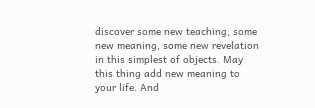discover some new teaching, some new meaning, some new revelation in this simplest of objects. May this thing add new meaning to your life. And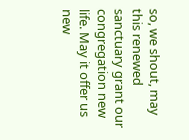so, we shout, may this renewed sanctuary grant our congregation new life. May it offer us new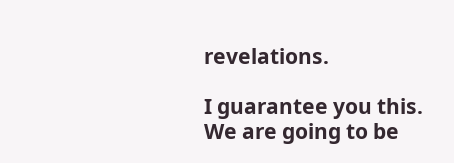revelations.

I guarantee you this. We are going to be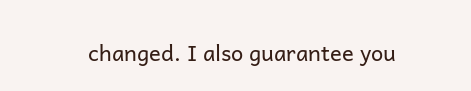changed. I also guarantee you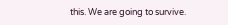this. We are going to survive.